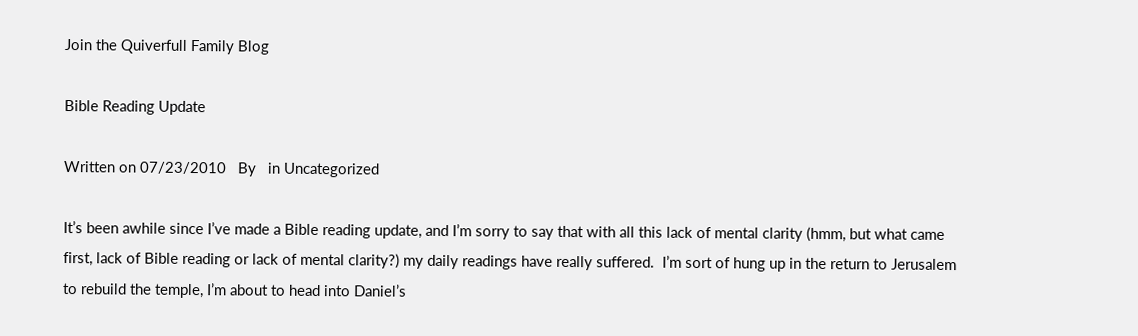Join the Quiverfull Family Blog

Bible Reading Update

Written on 07/23/2010   By   in Uncategorized

It’s been awhile since I’ve made a Bible reading update, and I’m sorry to say that with all this lack of mental clarity (hmm, but what came first, lack of Bible reading or lack of mental clarity?) my daily readings have really suffered.  I’m sort of hung up in the return to Jerusalem to rebuild the temple, I’m about to head into Daniel’s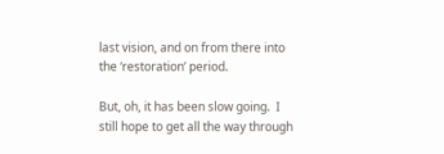last vision, and on from there into the ‘restoration’ period.

But, oh, it has been slow going.  I still hope to get all the way through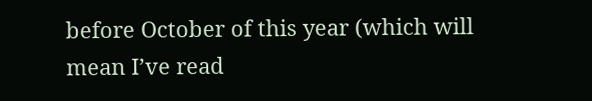before October of this year (which will mean I’ve read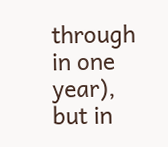through in one year), but in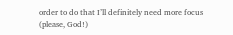order to do that I’ll definitely need more focus (please, God!)